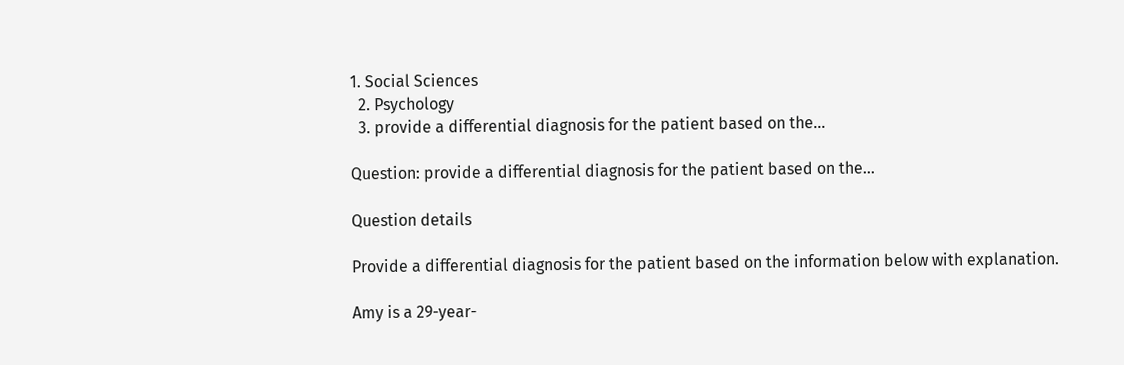1. Social Sciences
  2. Psychology
  3. provide a differential diagnosis for the patient based on the...

Question: provide a differential diagnosis for the patient based on the...

Question details

Provide a differential diagnosis for the patient based on the information below with explanation.

Amy is a 29-year-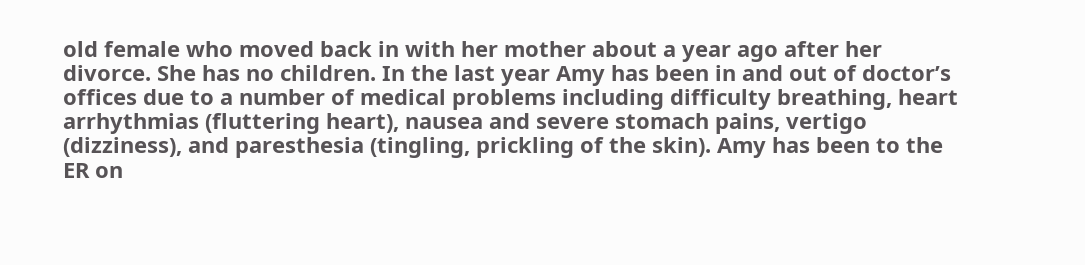old female who moved back in with her mother about a year ago after her divorce. She has no children. In the last year Amy has been in and out of doctor’s offices due to a number of medical problems including difficulty breathing, heart arrhythmias (fluttering heart), nausea and severe stomach pains, vertigo (dizziness), and paresthesia (tingling, prickling of the skin). Amy has been to the ER on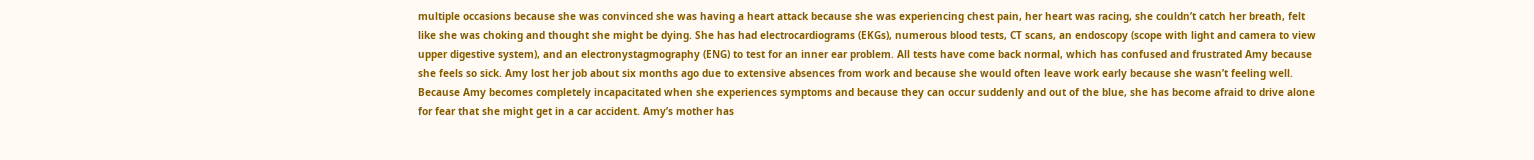multiple occasions because she was convinced she was having a heart attack because she was experiencing chest pain, her heart was racing, she couldn’t catch her breath, felt like she was choking and thought she might be dying. She has had electrocardiograms (EKGs), numerous blood tests, CT scans, an endoscopy (scope with light and camera to view upper digestive system), and an electronystagmography (ENG) to test for an inner ear problem. All tests have come back normal, which has confused and frustrated Amy because she feels so sick. Amy lost her job about six months ago due to extensive absences from work and because she would often leave work early because she wasn’t feeling well. Because Amy becomes completely incapacitated when she experiences symptoms and because they can occur suddenly and out of the blue, she has become afraid to drive alone for fear that she might get in a car accident. Amy’s mother has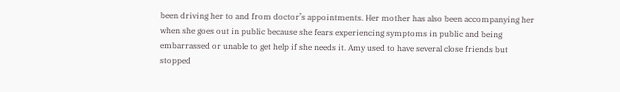been driving her to and from doctor’s appointments. Her mother has also been accompanying her when she goes out in public because she fears experiencing symptoms in public and being embarrassed or unable to get help if she needs it. Amy used to have several close friends but stopped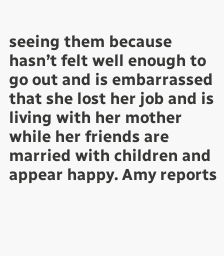seeing them because hasn’t felt well enough to go out and is embarrassed that she lost her job and is living with her mother while her friends are married with children and appear happy. Amy reports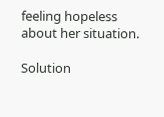feeling hopeless about her situation.

Solution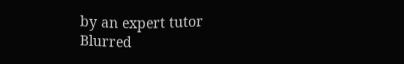by an expert tutor
Blurred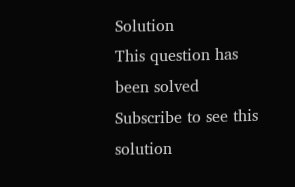Solution
This question has been solved
Subscribe to see this solution